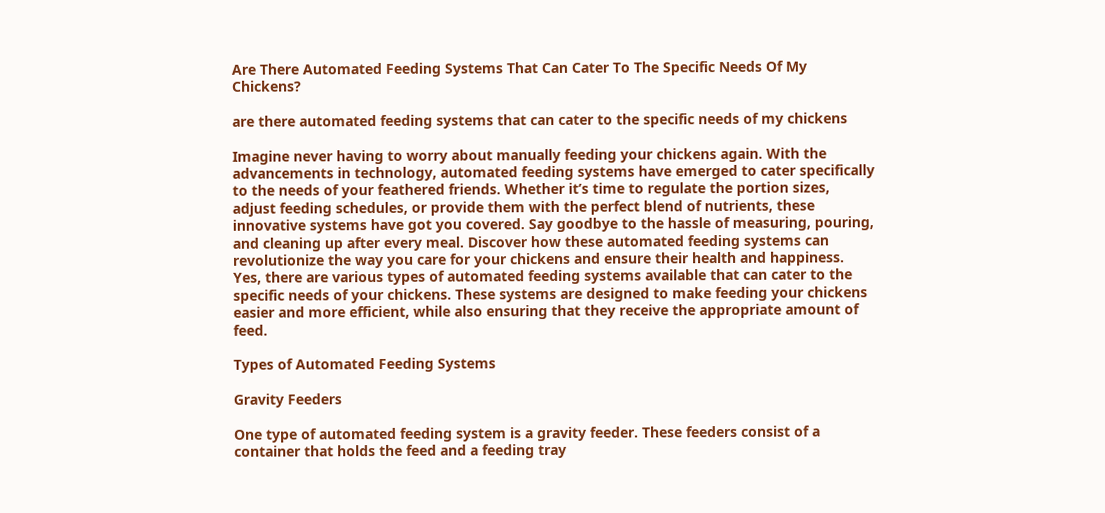Are There Automated Feeding Systems That Can Cater To The Specific Needs Of My Chickens?

are there automated feeding systems that can cater to the specific needs of my chickens

Imagine never having to worry about manually feeding your chickens again. With the advancements in technology, automated feeding systems have emerged to cater specifically to the needs of your feathered friends. Whether it’s time to regulate the portion sizes, adjust feeding schedules, or provide them with the perfect blend of nutrients, these innovative systems have got you covered. Say goodbye to the hassle of measuring, pouring, and cleaning up after every meal. Discover how these automated feeding systems can revolutionize the way you care for your chickens and ensure their health and happiness. Yes, there are various types of automated feeding systems available that can cater to the specific needs of your chickens. These systems are designed to make feeding your chickens easier and more efficient, while also ensuring that they receive the appropriate amount of feed.

Types of Automated Feeding Systems

Gravity Feeders

One type of automated feeding system is a gravity feeder. These feeders consist of a container that holds the feed and a feeding tray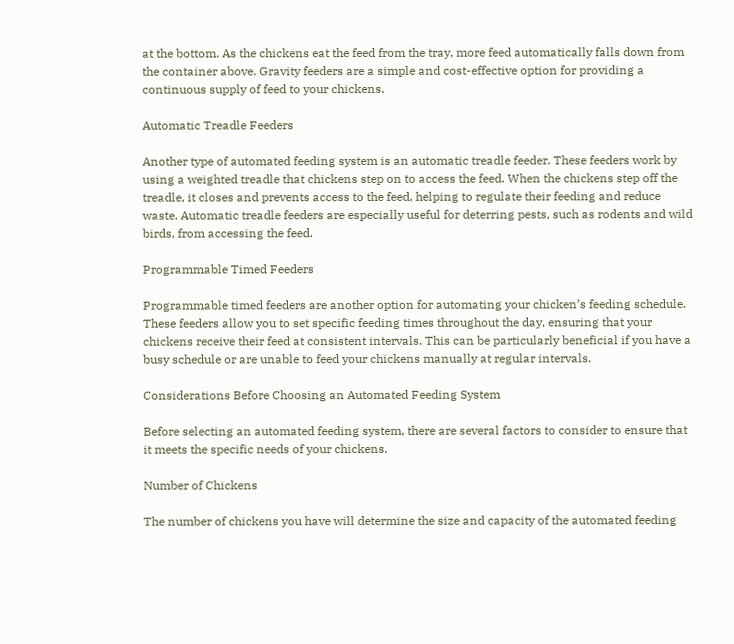at the bottom. As the chickens eat the feed from the tray, more feed automatically falls down from the container above. Gravity feeders are a simple and cost-effective option for providing a continuous supply of feed to your chickens.

Automatic Treadle Feeders

Another type of automated feeding system is an automatic treadle feeder. These feeders work by using a weighted treadle that chickens step on to access the feed. When the chickens step off the treadle, it closes and prevents access to the feed, helping to regulate their feeding and reduce waste. Automatic treadle feeders are especially useful for deterring pests, such as rodents and wild birds, from accessing the feed.

Programmable Timed Feeders

Programmable timed feeders are another option for automating your chicken’s feeding schedule. These feeders allow you to set specific feeding times throughout the day, ensuring that your chickens receive their feed at consistent intervals. This can be particularly beneficial if you have a busy schedule or are unable to feed your chickens manually at regular intervals.

Considerations Before Choosing an Automated Feeding System

Before selecting an automated feeding system, there are several factors to consider to ensure that it meets the specific needs of your chickens.

Number of Chickens

The number of chickens you have will determine the size and capacity of the automated feeding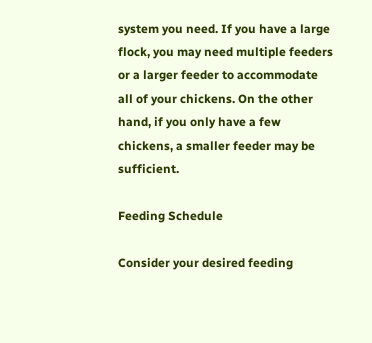system you need. If you have a large flock, you may need multiple feeders or a larger feeder to accommodate all of your chickens. On the other hand, if you only have a few chickens, a smaller feeder may be sufficient.

Feeding Schedule

Consider your desired feeding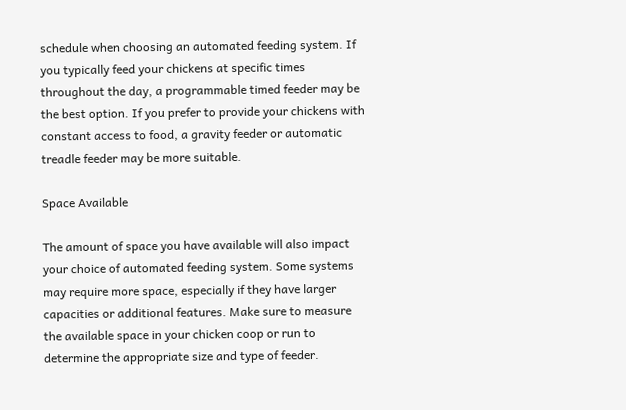schedule when choosing an automated feeding system. If you typically feed your chickens at specific times throughout the day, a programmable timed feeder may be the best option. If you prefer to provide your chickens with constant access to food, a gravity feeder or automatic treadle feeder may be more suitable.

Space Available

The amount of space you have available will also impact your choice of automated feeding system. Some systems may require more space, especially if they have larger capacities or additional features. Make sure to measure the available space in your chicken coop or run to determine the appropriate size and type of feeder.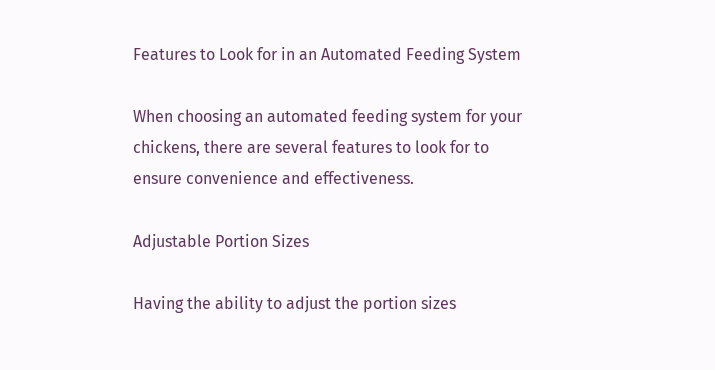Features to Look for in an Automated Feeding System

When choosing an automated feeding system for your chickens, there are several features to look for to ensure convenience and effectiveness.

Adjustable Portion Sizes

Having the ability to adjust the portion sizes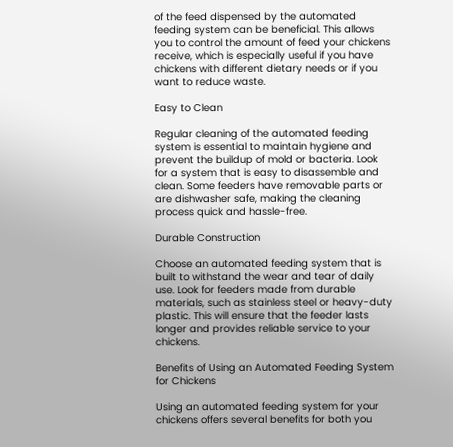of the feed dispensed by the automated feeding system can be beneficial. This allows you to control the amount of feed your chickens receive, which is especially useful if you have chickens with different dietary needs or if you want to reduce waste.

Easy to Clean

Regular cleaning of the automated feeding system is essential to maintain hygiene and prevent the buildup of mold or bacteria. Look for a system that is easy to disassemble and clean. Some feeders have removable parts or are dishwasher safe, making the cleaning process quick and hassle-free.

Durable Construction

Choose an automated feeding system that is built to withstand the wear and tear of daily use. Look for feeders made from durable materials, such as stainless steel or heavy-duty plastic. This will ensure that the feeder lasts longer and provides reliable service to your chickens.

Benefits of Using an Automated Feeding System for Chickens

Using an automated feeding system for your chickens offers several benefits for both you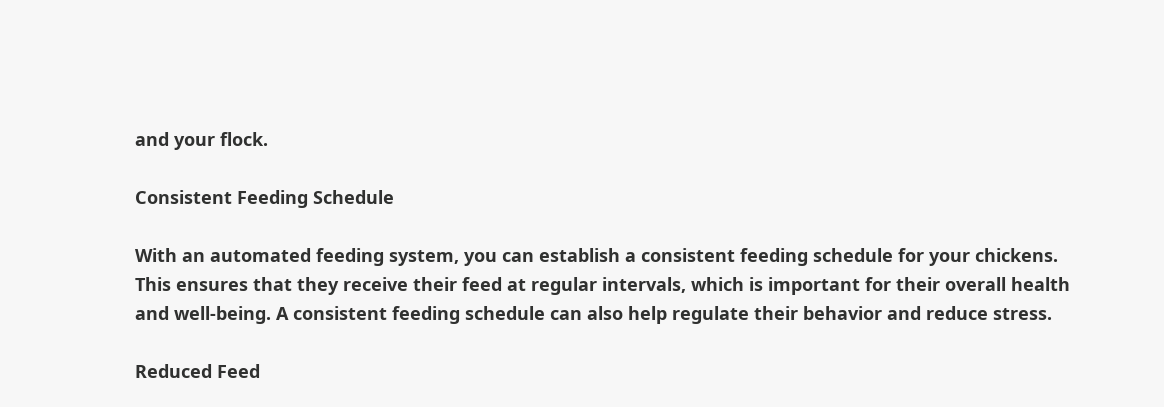and your flock.

Consistent Feeding Schedule

With an automated feeding system, you can establish a consistent feeding schedule for your chickens. This ensures that they receive their feed at regular intervals, which is important for their overall health and well-being. A consistent feeding schedule can also help regulate their behavior and reduce stress.

Reduced Feed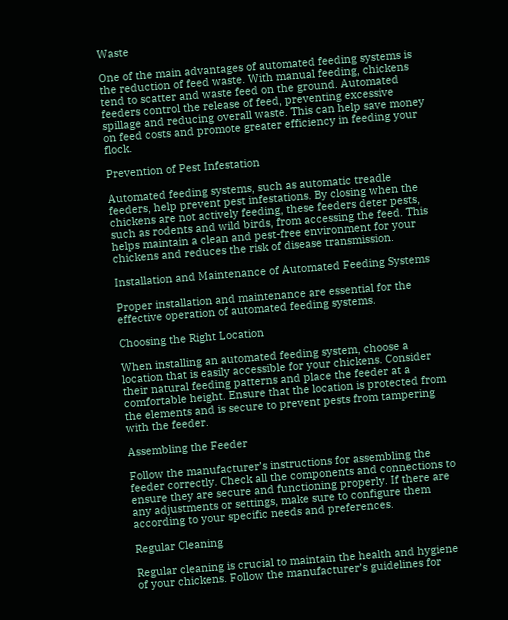Waste

One of the main advantages of automated feeding systems is the reduction of feed waste. With manual feeding, chickens tend to scatter and waste feed on the ground. Automated feeders control the release of feed, preventing excessive spillage and reducing overall waste. This can help save money on feed costs and promote greater efficiency in feeding your flock.

Prevention of Pest Infestation

Automated feeding systems, such as automatic treadle feeders, help prevent pest infestations. By closing when the chickens are not actively feeding, these feeders deter pests, such as rodents and wild birds, from accessing the feed. This helps maintain a clean and pest-free environment for your chickens and reduces the risk of disease transmission.

Installation and Maintenance of Automated Feeding Systems

Proper installation and maintenance are essential for the effective operation of automated feeding systems.

Choosing the Right Location

When installing an automated feeding system, choose a location that is easily accessible for your chickens. Consider their natural feeding patterns and place the feeder at a comfortable height. Ensure that the location is protected from the elements and is secure to prevent pests from tampering with the feeder.

Assembling the Feeder

Follow the manufacturer’s instructions for assembling the feeder correctly. Check all the components and connections to ensure they are secure and functioning properly. If there are any adjustments or settings, make sure to configure them according to your specific needs and preferences.

Regular Cleaning

Regular cleaning is crucial to maintain the health and hygiene of your chickens. Follow the manufacturer’s guidelines for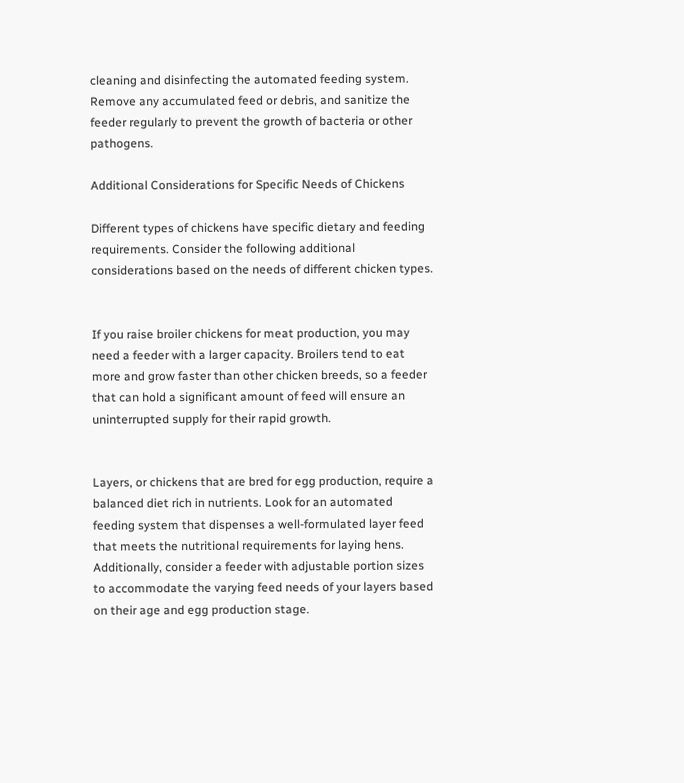cleaning and disinfecting the automated feeding system. Remove any accumulated feed or debris, and sanitize the feeder regularly to prevent the growth of bacteria or other pathogens.

Additional Considerations for Specific Needs of Chickens

Different types of chickens have specific dietary and feeding requirements. Consider the following additional considerations based on the needs of different chicken types.


If you raise broiler chickens for meat production, you may need a feeder with a larger capacity. Broilers tend to eat more and grow faster than other chicken breeds, so a feeder that can hold a significant amount of feed will ensure an uninterrupted supply for their rapid growth.


Layers, or chickens that are bred for egg production, require a balanced diet rich in nutrients. Look for an automated feeding system that dispenses a well-formulated layer feed that meets the nutritional requirements for laying hens. Additionally, consider a feeder with adjustable portion sizes to accommodate the varying feed needs of your layers based on their age and egg production stage.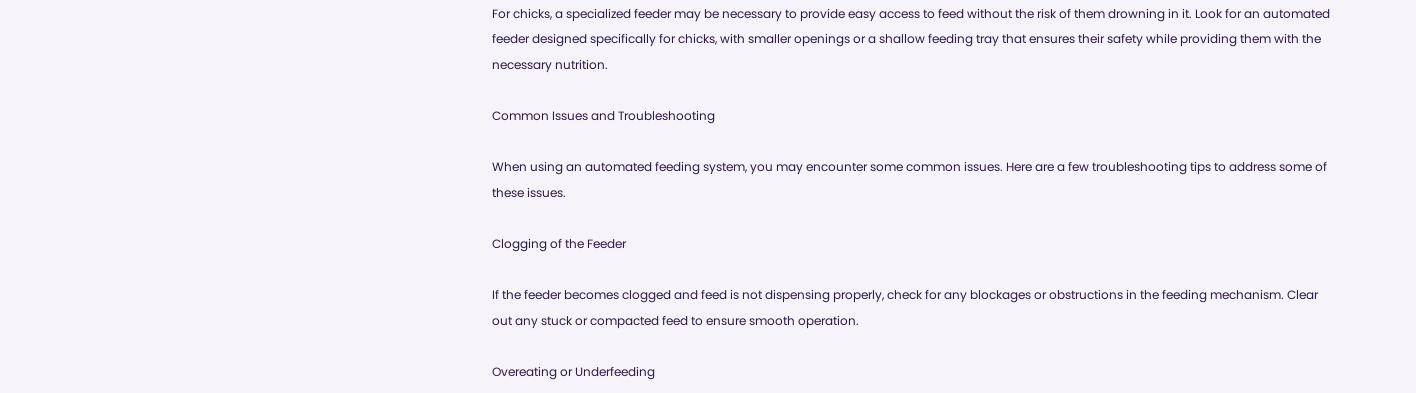For chicks, a specialized feeder may be necessary to provide easy access to feed without the risk of them drowning in it. Look for an automated feeder designed specifically for chicks, with smaller openings or a shallow feeding tray that ensures their safety while providing them with the necessary nutrition.

Common Issues and Troubleshooting

When using an automated feeding system, you may encounter some common issues. Here are a few troubleshooting tips to address some of these issues.

Clogging of the Feeder

If the feeder becomes clogged and feed is not dispensing properly, check for any blockages or obstructions in the feeding mechanism. Clear out any stuck or compacted feed to ensure smooth operation.

Overeating or Underfeeding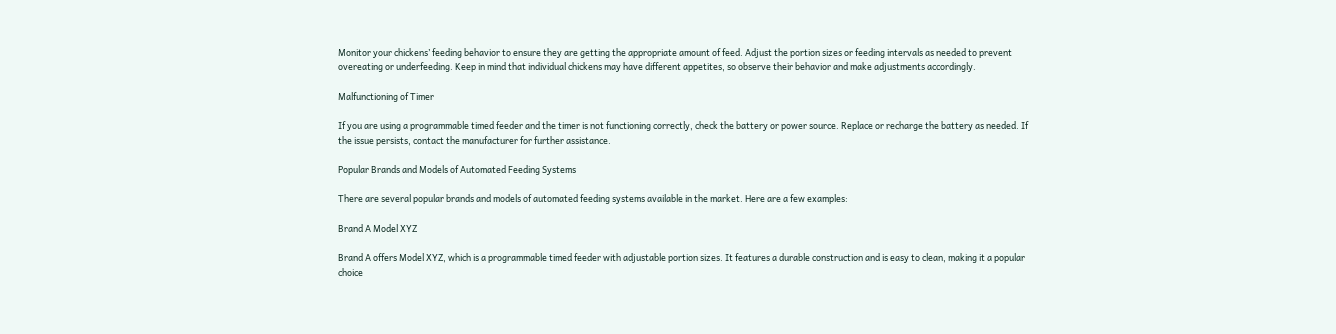Monitor your chickens’ feeding behavior to ensure they are getting the appropriate amount of feed. Adjust the portion sizes or feeding intervals as needed to prevent overeating or underfeeding. Keep in mind that individual chickens may have different appetites, so observe their behavior and make adjustments accordingly.

Malfunctioning of Timer

If you are using a programmable timed feeder and the timer is not functioning correctly, check the battery or power source. Replace or recharge the battery as needed. If the issue persists, contact the manufacturer for further assistance.

Popular Brands and Models of Automated Feeding Systems

There are several popular brands and models of automated feeding systems available in the market. Here are a few examples:

Brand A Model XYZ

Brand A offers Model XYZ, which is a programmable timed feeder with adjustable portion sizes. It features a durable construction and is easy to clean, making it a popular choice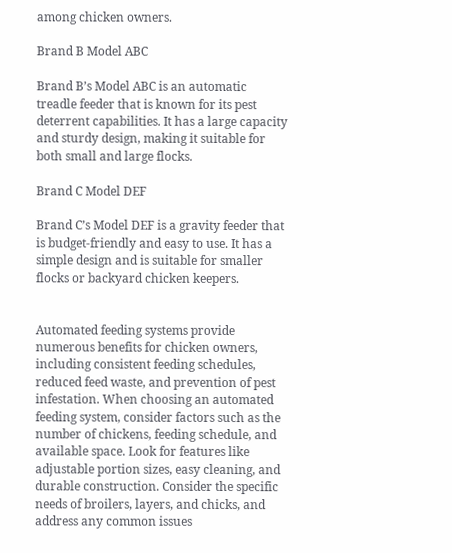among chicken owners.

Brand B Model ABC

Brand B’s Model ABC is an automatic treadle feeder that is known for its pest deterrent capabilities. It has a large capacity and sturdy design, making it suitable for both small and large flocks.

Brand C Model DEF

Brand C’s Model DEF is a gravity feeder that is budget-friendly and easy to use. It has a simple design and is suitable for smaller flocks or backyard chicken keepers.


Automated feeding systems provide numerous benefits for chicken owners, including consistent feeding schedules, reduced feed waste, and prevention of pest infestation. When choosing an automated feeding system, consider factors such as the number of chickens, feeding schedule, and available space. Look for features like adjustable portion sizes, easy cleaning, and durable construction. Consider the specific needs of broilers, layers, and chicks, and address any common issues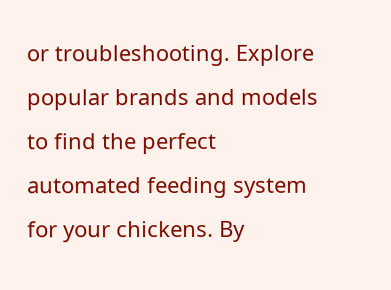or troubleshooting. Explore popular brands and models to find the perfect automated feeding system for your chickens. By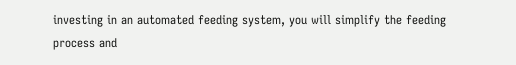investing in an automated feeding system, you will simplify the feeding process and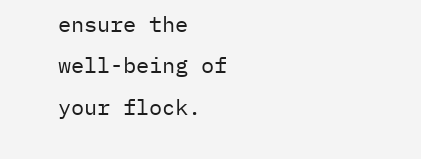ensure the well-being of your flock.